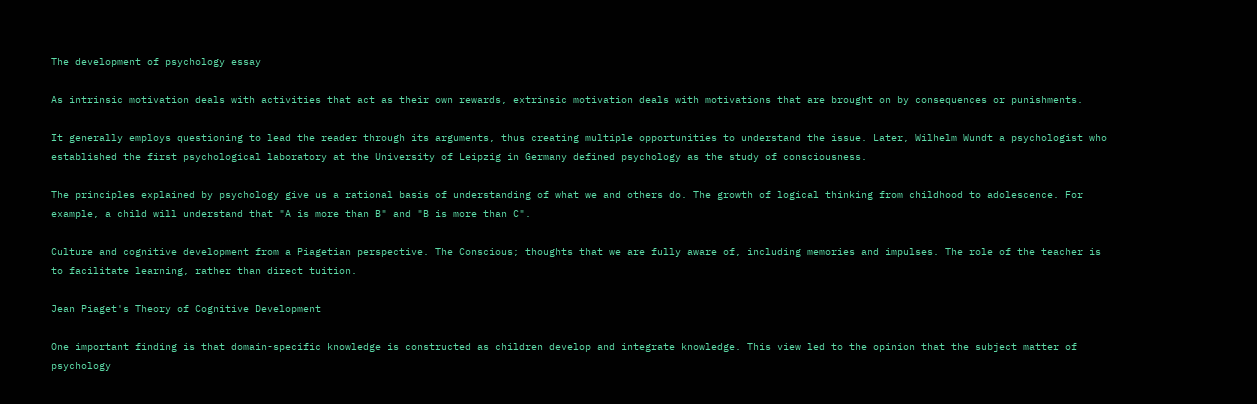The development of psychology essay

As intrinsic motivation deals with activities that act as their own rewards, extrinsic motivation deals with motivations that are brought on by consequences or punishments.

It generally employs questioning to lead the reader through its arguments, thus creating multiple opportunities to understand the issue. Later, Wilhelm Wundt a psychologist who established the first psychological laboratory at the University of Leipzig in Germany defined psychology as the study of consciousness.

The principles explained by psychology give us a rational basis of understanding of what we and others do. The growth of logical thinking from childhood to adolescence. For example, a child will understand that "A is more than B" and "B is more than C".

Culture and cognitive development from a Piagetian perspective. The Conscious; thoughts that we are fully aware of, including memories and impulses. The role of the teacher is to facilitate learning, rather than direct tuition.

Jean Piaget's Theory of Cognitive Development

One important finding is that domain-specific knowledge is constructed as children develop and integrate knowledge. This view led to the opinion that the subject matter of psychology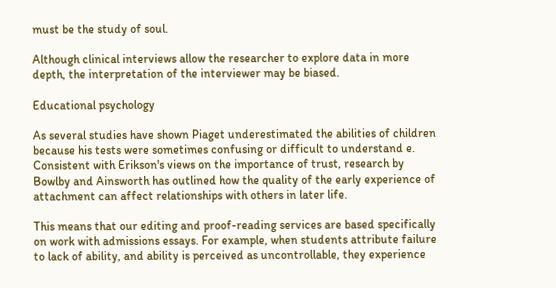must be the study of soul.

Although clinical interviews allow the researcher to explore data in more depth, the interpretation of the interviewer may be biased.

Educational psychology

As several studies have shown Piaget underestimated the abilities of children because his tests were sometimes confusing or difficult to understand e. Consistent with Erikson's views on the importance of trust, research by Bowlby and Ainsworth has outlined how the quality of the early experience of attachment can affect relationships with others in later life.

This means that our editing and proof-reading services are based specifically on work with admissions essays. For example, when students attribute failure to lack of ability, and ability is perceived as uncontrollable, they experience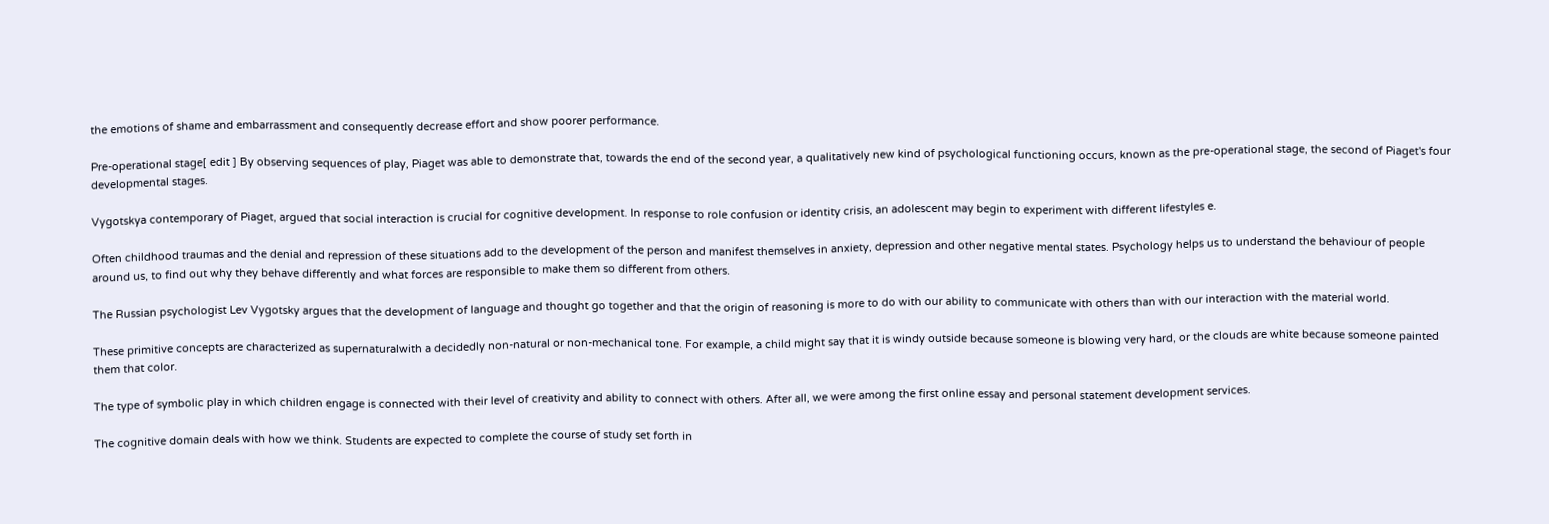the emotions of shame and embarrassment and consequently decrease effort and show poorer performance.

Pre-operational stage[ edit ] By observing sequences of play, Piaget was able to demonstrate that, towards the end of the second year, a qualitatively new kind of psychological functioning occurs, known as the pre-operational stage, the second of Piaget's four developmental stages.

Vygotskya contemporary of Piaget, argued that social interaction is crucial for cognitive development. In response to role confusion or identity crisis, an adolescent may begin to experiment with different lifestyles e.

Often childhood traumas and the denial and repression of these situations add to the development of the person and manifest themselves in anxiety, depression and other negative mental states. Psychology helps us to understand the behaviour of people around us, to find out why they behave differently and what forces are responsible to make them so different from others.

The Russian psychologist Lev Vygotsky argues that the development of language and thought go together and that the origin of reasoning is more to do with our ability to communicate with others than with our interaction with the material world.

These primitive concepts are characterized as supernaturalwith a decidedly non-natural or non-mechanical tone. For example, a child might say that it is windy outside because someone is blowing very hard, or the clouds are white because someone painted them that color.

The type of symbolic play in which children engage is connected with their level of creativity and ability to connect with others. After all, we were among the first online essay and personal statement development services.

The cognitive domain deals with how we think. Students are expected to complete the course of study set forth in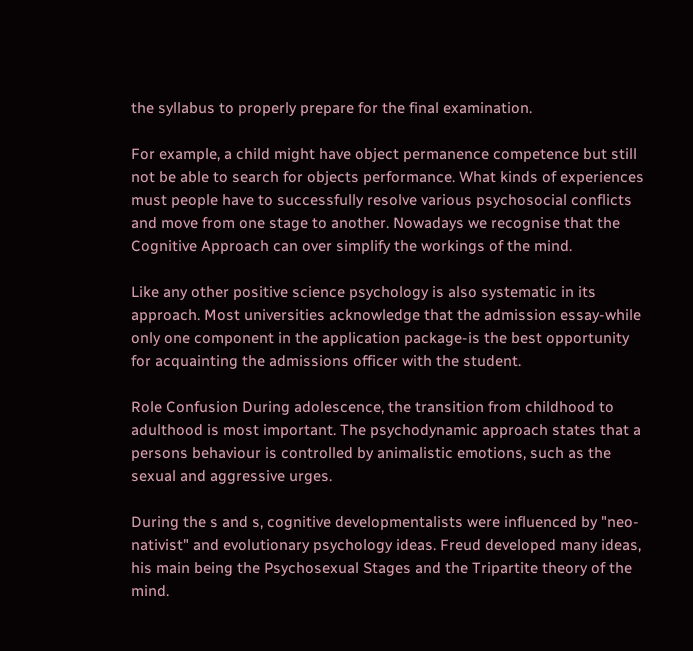the syllabus to properly prepare for the final examination.

For example, a child might have object permanence competence but still not be able to search for objects performance. What kinds of experiences must people have to successfully resolve various psychosocial conflicts and move from one stage to another. Nowadays we recognise that the Cognitive Approach can over simplify the workings of the mind.

Like any other positive science psychology is also systematic in its approach. Most universities acknowledge that the admission essay-while only one component in the application package-is the best opportunity for acquainting the admissions officer with the student.

Role Confusion During adolescence, the transition from childhood to adulthood is most important. The psychodynamic approach states that a persons behaviour is controlled by animalistic emotions, such as the sexual and aggressive urges.

During the s and s, cognitive developmentalists were influenced by "neo-nativist" and evolutionary psychology ideas. Freud developed many ideas, his main being the Psychosexual Stages and the Tripartite theory of the mind.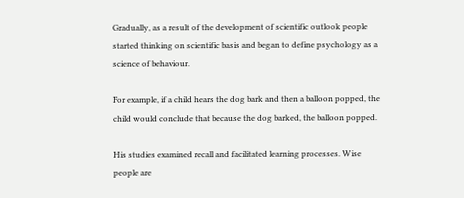Gradually, as a result of the development of scientific outlook people started thinking on scientific basis and began to define psychology as a science of behaviour.

For example, if a child hears the dog bark and then a balloon popped, the child would conclude that because the dog barked, the balloon popped.

His studies examined recall and facilitated learning processes. Wise people are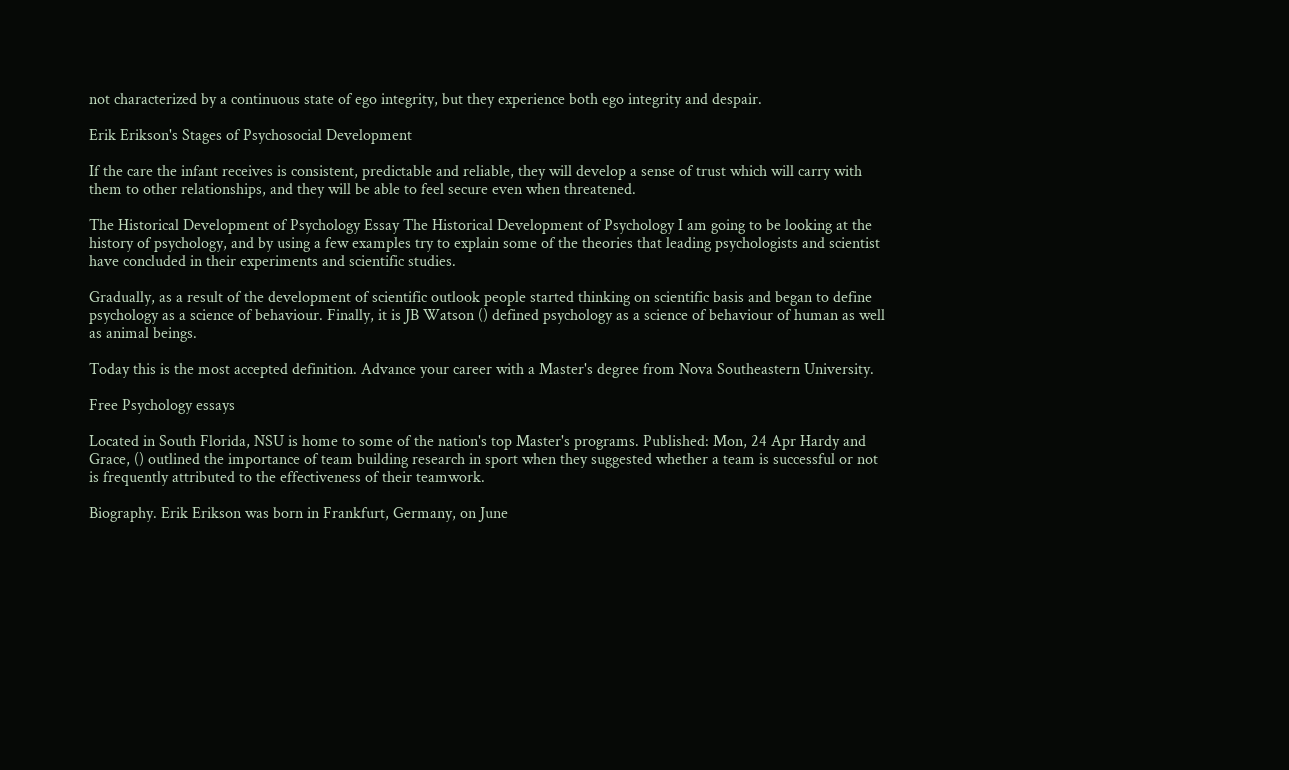not characterized by a continuous state of ego integrity, but they experience both ego integrity and despair.

Erik Erikson's Stages of Psychosocial Development

If the care the infant receives is consistent, predictable and reliable, they will develop a sense of trust which will carry with them to other relationships, and they will be able to feel secure even when threatened.

The Historical Development of Psychology Essay The Historical Development of Psychology I am going to be looking at the history of psychology, and by using a few examples try to explain some of the theories that leading psychologists and scientist have concluded in their experiments and scientific studies.

Gradually, as a result of the development of scientific outlook people started thinking on scientific basis and began to define psychology as a science of behaviour. Finally, it is JB Watson () defined psychology as a science of behaviour of human as well as animal beings.

Today this is the most accepted definition. Advance your career with a Master's degree from Nova Southeastern University.

Free Psychology essays

Located in South Florida, NSU is home to some of the nation's top Master's programs. Published: Mon, 24 Apr Hardy and Grace, () outlined the importance of team building research in sport when they suggested whether a team is successful or not is frequently attributed to the effectiveness of their teamwork.

Biography. Erik Erikson was born in Frankfurt, Germany, on June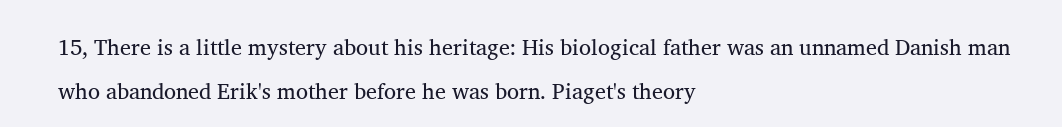15, There is a little mystery about his heritage: His biological father was an unnamed Danish man who abandoned Erik's mother before he was born. Piaget's theory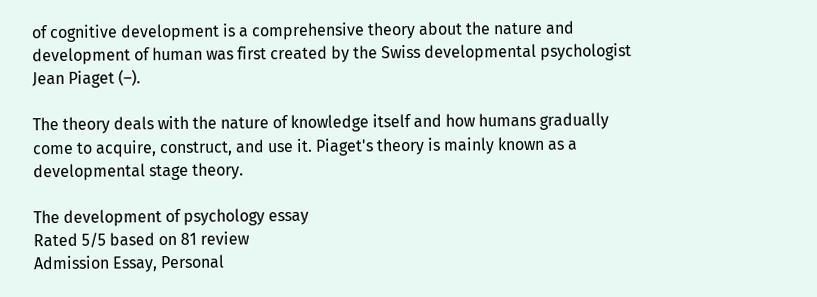of cognitive development is a comprehensive theory about the nature and development of human was first created by the Swiss developmental psychologist Jean Piaget (–).

The theory deals with the nature of knowledge itself and how humans gradually come to acquire, construct, and use it. Piaget's theory is mainly known as a developmental stage theory.

The development of psychology essay
Rated 5/5 based on 81 review
Admission Essay, Personal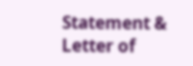Statement & Letter of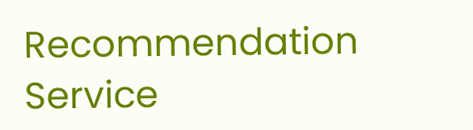Recommendation Service